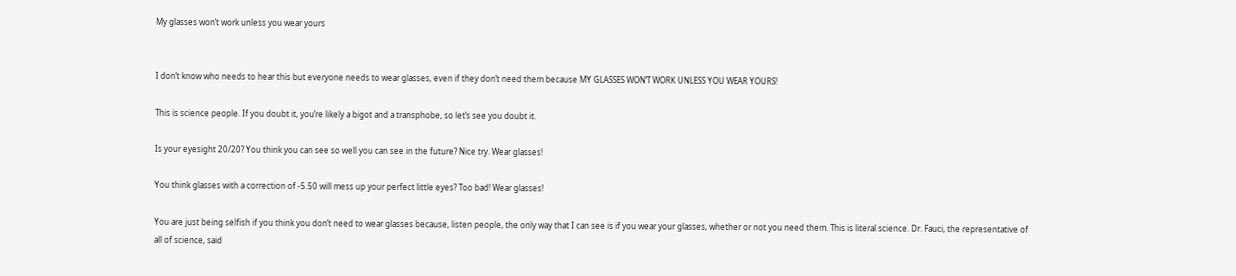My glasses won’t work unless you wear yours


I don’t know who needs to hear this but everyone needs to wear glasses, even if they don’t need them because MY GLASSES WON’T WORK UNLESS YOU WEAR YOURS!

This is science people. If you doubt it, you’re likely a bigot and a transphobe, so let’s see you doubt it.

Is your eyesight 20/20? You think you can see so well you can see in the future? Nice try. Wear glasses!

You think glasses with a correction of -5.50 will mess up your perfect little eyes? Too bad! Wear glasses!

You are just being selfish if you think you don’t need to wear glasses because, listen people, the only way that I can see is if you wear your glasses, whether or not you need them. This is literal science. Dr. Fauci, the representative of all of science, said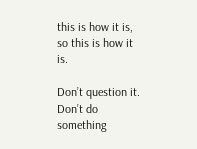this is how it is, so this is how it is.

Don’t question it. Don’t do something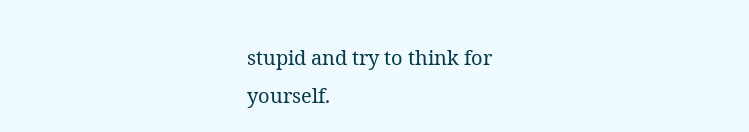stupid and try to think for yourself.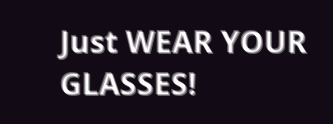Just WEAR YOUR GLASSES!